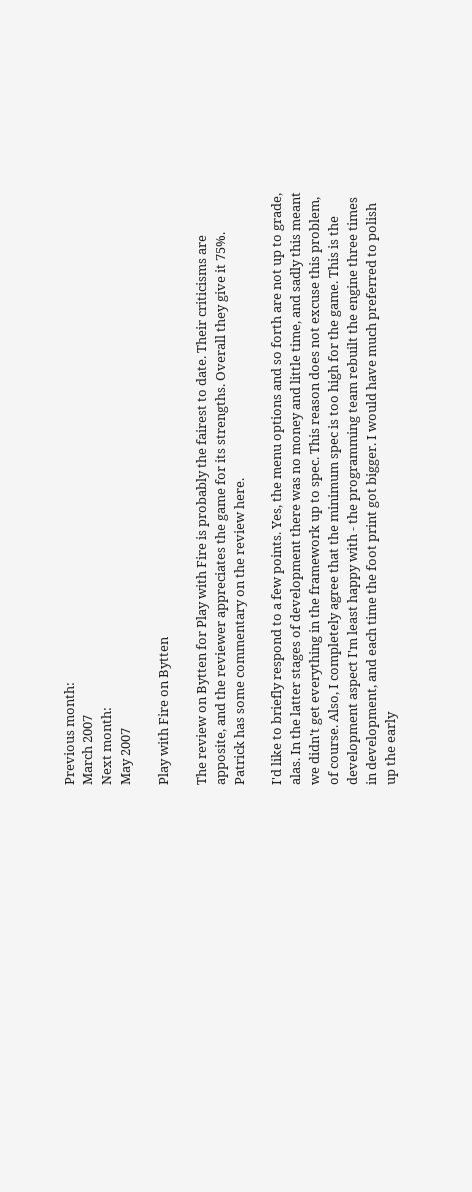Previous month:
March 2007
Next month:
May 2007

Play with Fire on Bytten

The review on Bytten for Play with Fire is probably the fairest to date. Their criticisms are apposite, and the reviewer appreciates the game for its strengths. Overall they give it 75%. Patrick has some commentary on the review here.

I'd like to briefly respond to a few points. Yes, the menu options and so forth are not up to grade, alas. In the latter stages of development there was no money and little time, and sadly this meant we didn't get everything in the framework up to spec. This reason does not excuse this problem, of course. Also, I completely agree that the minimum spec is too high for the game. This is the development aspect I'm least happy with - the programming team rebuilt the engine three times in development, and each time the foot print got bigger. I would have much preferred to polish up the early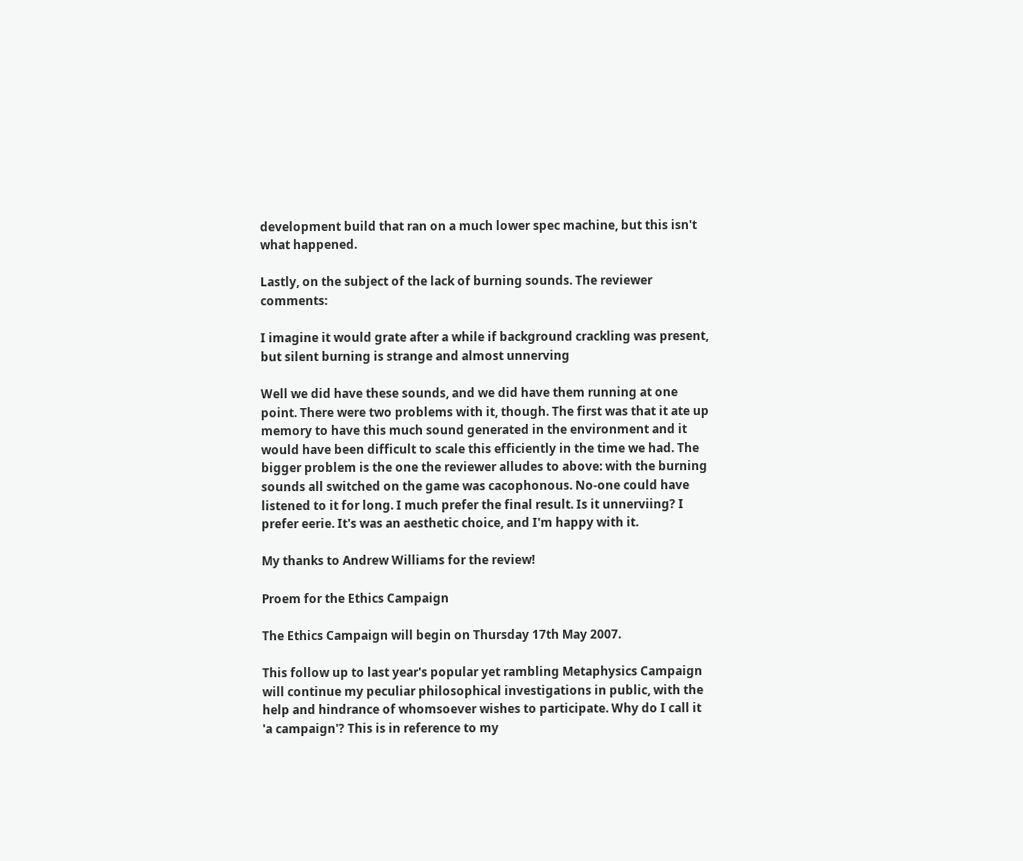development build that ran on a much lower spec machine, but this isn't what happened.

Lastly, on the subject of the lack of burning sounds. The reviewer comments:

I imagine it would grate after a while if background crackling was present, but silent burning is strange and almost unnerving

Well we did have these sounds, and we did have them running at one point. There were two problems with it, though. The first was that it ate up memory to have this much sound generated in the environment and it would have been difficult to scale this efficiently in the time we had. The bigger problem is the one the reviewer alludes to above: with the burning sounds all switched on the game was cacophonous. No-one could have listened to it for long. I much prefer the final result. Is it unnerviing? I prefer eerie. It's was an aesthetic choice, and I'm happy with it.

My thanks to Andrew Williams for the review!

Proem for the Ethics Campaign

The Ethics Campaign will begin on Thursday 17th May 2007.

This follow up to last year's popular yet rambling Metaphysics Campaign will continue my peculiar philosophical investigations in public, with the help and hindrance of whomsoever wishes to participate. Why do I call it 'a campaign'? This is in reference to my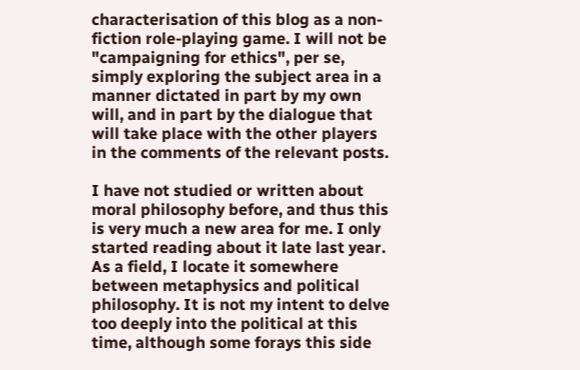characterisation of this blog as a non-fiction role-playing game. I will not be "campaigning for ethics", per se, simply exploring the subject area in a manner dictated in part by my own will, and in part by the dialogue that will take place with the other players in the comments of the relevant posts.

I have not studied or written about moral philosophy before, and thus this is very much a new area for me. I only started reading about it late last year. As a field, I locate it somewhere between metaphysics and political philosophy. It is not my intent to delve too deeply into the political at this time, although some forays this side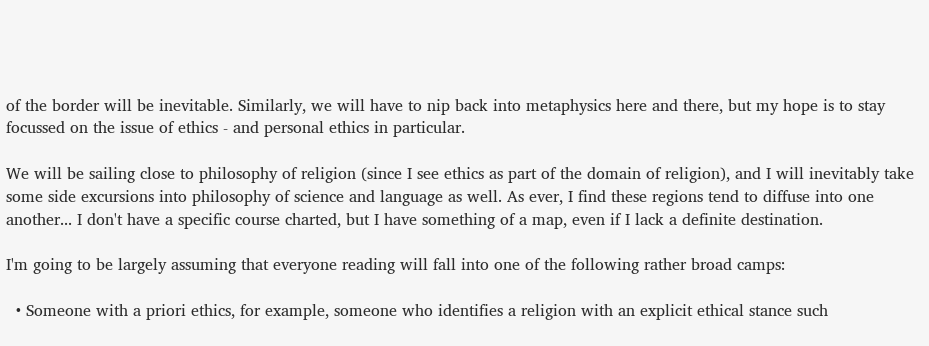of the border will be inevitable. Similarly, we will have to nip back into metaphysics here and there, but my hope is to stay focussed on the issue of ethics - and personal ethics in particular.

We will be sailing close to philosophy of religion (since I see ethics as part of the domain of religion), and I will inevitably take some side excursions into philosophy of science and language as well. As ever, I find these regions tend to diffuse into one another... I don't have a specific course charted, but I have something of a map, even if I lack a definite destination.

I'm going to be largely assuming that everyone reading will fall into one of the following rather broad camps:

  • Someone with a priori ethics, for example, someone who identifies a religion with an explicit ethical stance such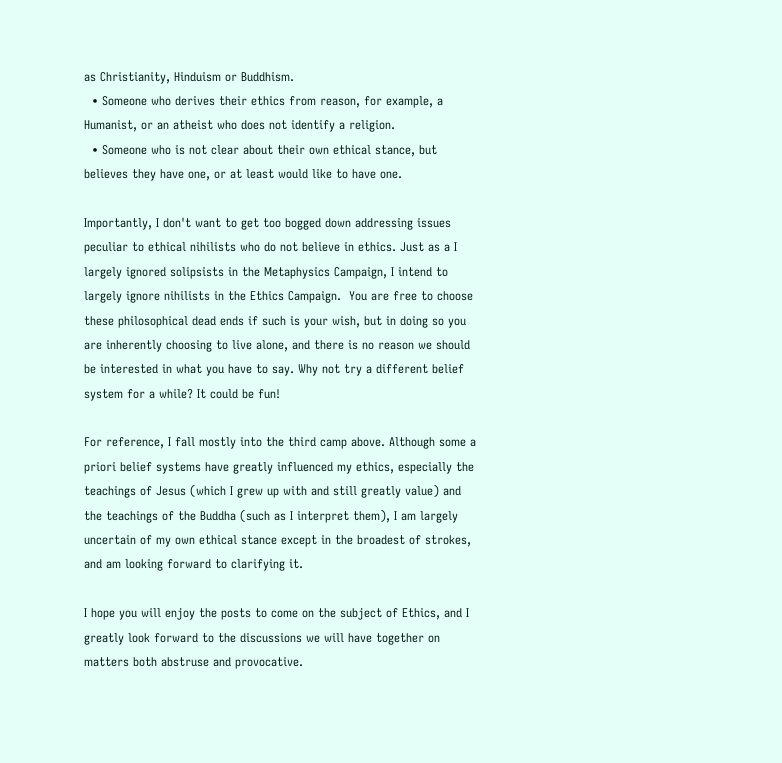as Christianity, Hinduism or Buddhism.
  • Someone who derives their ethics from reason, for example, a Humanist, or an atheist who does not identify a religion.
  • Someone who is not clear about their own ethical stance, but believes they have one, or at least would like to have one.

Importantly, I don't want to get too bogged down addressing issues peculiar to ethical nihilists who do not believe in ethics. Just as a I largely ignored solipsists in the Metaphysics Campaign, I intend to largely ignore nihilists in the Ethics Campaign.  You are free to choose these philosophical dead ends if such is your wish, but in doing so you are inherently choosing to live alone, and there is no reason we should be interested in what you have to say. Why not try a different belief system for a while? It could be fun!

For reference, I fall mostly into the third camp above. Although some a priori belief systems have greatly influenced my ethics, especially the teachings of Jesus (which I grew up with and still greatly value) and the teachings of the Buddha (such as I interpret them), I am largely uncertain of my own ethical stance except in the broadest of strokes, and am looking forward to clarifying it.

I hope you will enjoy the posts to come on the subject of Ethics, and I greatly look forward to the discussions we will have together on matters both abstruse and provocative.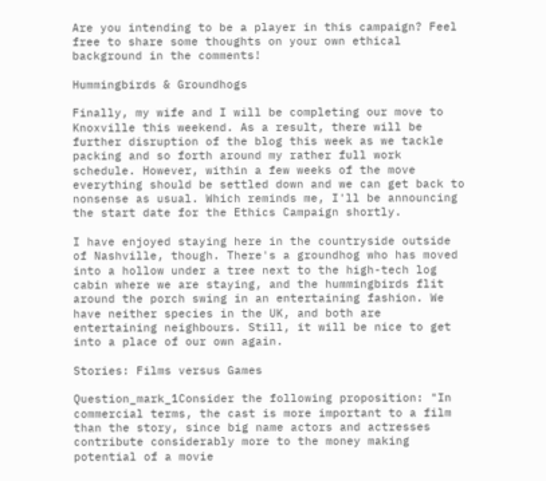Are you intending to be a player in this campaign? Feel free to share some thoughts on your own ethical background in the comments!

Hummingbirds & Groundhogs

Finally, my wife and I will be completing our move to Knoxville this weekend. As a result, there will be further disruption of the blog this week as we tackle packing and so forth around my rather full work schedule. However, within a few weeks of the move everything should be settled down and we can get back to nonsense as usual. Which reminds me, I'll be announcing the start date for the Ethics Campaign shortly.

I have enjoyed staying here in the countryside outside of Nashville, though. There's a groundhog who has moved into a hollow under a tree next to the high-tech log cabin where we are staying, and the hummingbirds flit around the porch swing in an entertaining fashion. We have neither species in the UK, and both are entertaining neighbours. Still, it will be nice to get into a place of our own again.

Stories: Films versus Games

Question_mark_1Consider the following proposition: "In commercial terms, the cast is more important to a film than the story, since big name actors and actresses contribute considerably more to the money making potential of a movie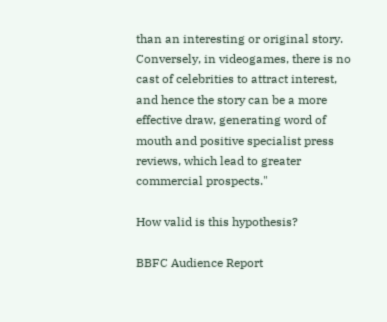than an interesting or original story. Conversely, in videogames, there is no cast of celebrities to attract interest, and hence the story can be a more effective draw, generating word of mouth and positive specialist press reviews, which lead to greater commercial prospects."

How valid is this hypothesis?

BBFC Audience Report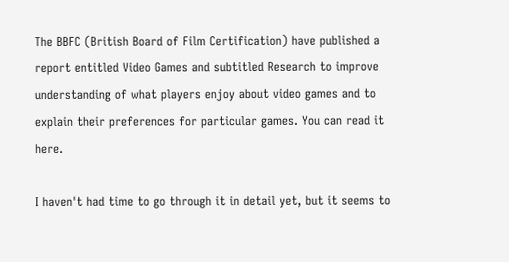The BBFC (British Board of Film Certification) have published a report entitled Video Games and subtitled Research to improve understanding of what players enjoy about video games and to explain their preferences for particular games. You can read it here.

I haven't had time to go through it in detail yet, but it seems to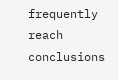frequently reach conclusions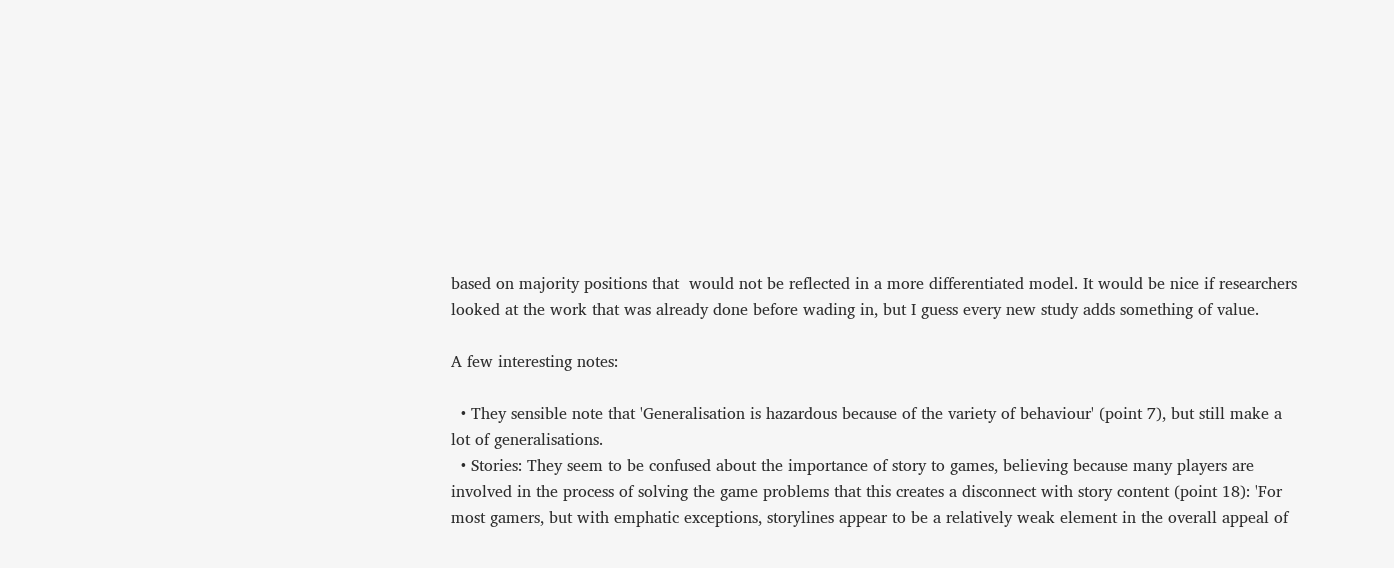based on majority positions that  would not be reflected in a more differentiated model. It would be nice if researchers looked at the work that was already done before wading in, but I guess every new study adds something of value.

A few interesting notes:

  • They sensible note that 'Generalisation is hazardous because of the variety of behaviour' (point 7), but still make a lot of generalisations.
  • Stories: They seem to be confused about the importance of story to games, believing because many players are involved in the process of solving the game problems that this creates a disconnect with story content (point 18): 'For most gamers, but with emphatic exceptions, storylines appear to be a relatively weak element in the overall appeal of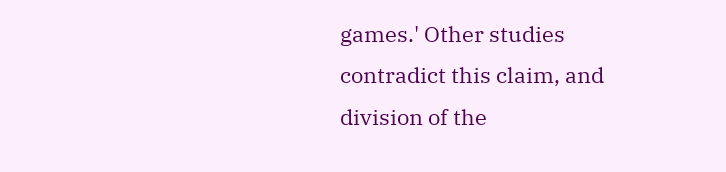games.' Other studies contradict this claim, and division of the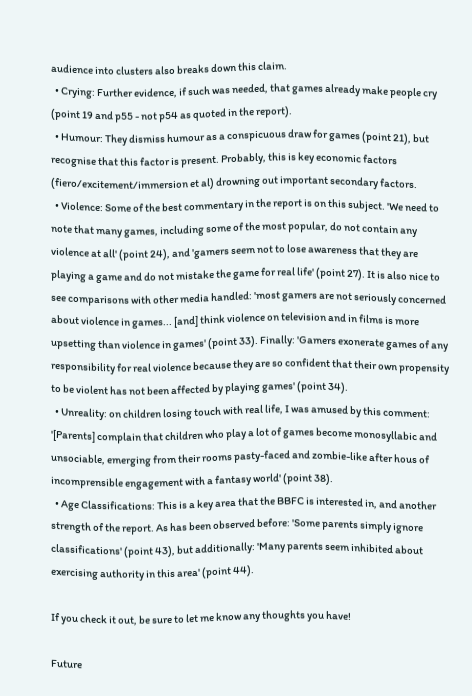audience into clusters also breaks down this claim.
  • Crying: Further evidence, if such was needed, that games already make people cry (point 19 and p55 - not p54 as quoted in the report).
  • Humour: They dismiss humour as a conspicuous draw for games (point 21), but recognise that this factor is present. Probably, this is key economic factors (fiero/excitement/immersion et al) drowning out important secondary factors.
  • Violence: Some of the best commentary in the report is on this subject. 'We need to note that many games, including some of the most popular, do not contain any violence at all' (point 24), and 'gamers seem not to lose awareness that they are playing a game and do not mistake the game for real life' (point 27). It is also nice to see comparisons with other media handled: 'most gamers are not seriously concerned about violence in games... [and] think violence on television and in films is more upsetting than violence in games' (point 33). Finally: 'Gamers exonerate games of any responsibility for real violence because they are so confident that their own propensity to be violent has not been affected by playing games' (point 34).
  • Unreality: on children losing touch with real life, I was amused by this comment: '[Parents] complain that children who play a lot of games become monosyllabic and unsociable, emerging from their rooms pasty-faced and zombie-like after hous of incomprensible engagement with a fantasy world' (point 38).
  • Age Classifications: This is a key area that the BBFC is interested in, and another strength of the report. As has been observed before: 'Some parents simply ignore classifications' (point 43), but additionally: 'Many parents seem inhibited about exercising authority in this area' (point 44).

If you check it out, be sure to let me know any thoughts you have!

Future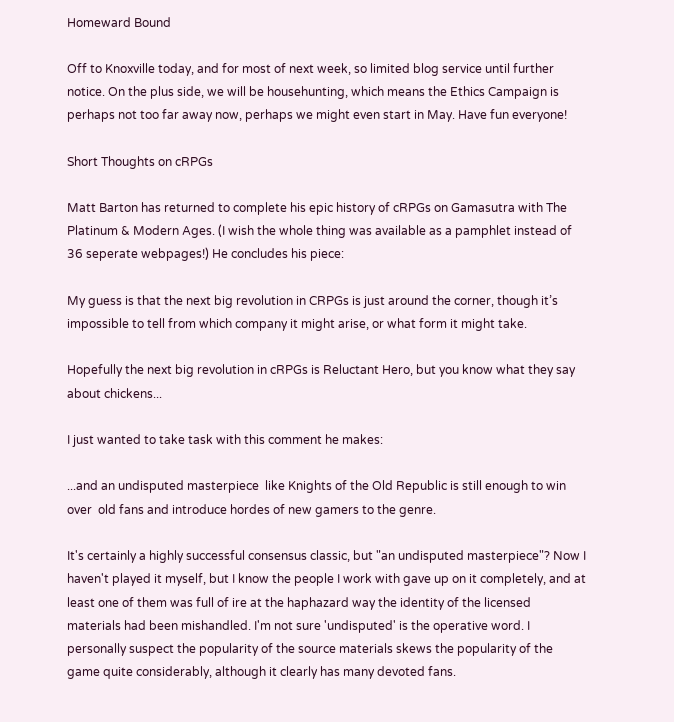Homeward Bound

Off to Knoxville today, and for most of next week, so limited blog service until further notice. On the plus side, we will be househunting, which means the Ethics Campaign is perhaps not too far away now, perhaps we might even start in May. Have fun everyone!

Short Thoughts on cRPGs

Matt Barton has returned to complete his epic history of cRPGs on Gamasutra with The Platinum & Modern Ages. (I wish the whole thing was available as a pamphlet instead of 36 seperate webpages!) He concludes his piece:

My guess is that the next big revolution in CRPGs is just around the corner, though it’s impossible to tell from which company it might arise, or what form it might take.

Hopefully the next big revolution in cRPGs is Reluctant Hero, but you know what they say about chickens...

I just wanted to take task with this comment he makes:

...and an undisputed masterpiece  like Knights of the Old Republic is still enough to win over  old fans and introduce hordes of new gamers to the genre.

It's certainly a highly successful consensus classic, but "an undisputed masterpiece"? Now I haven't played it myself, but I know the people I work with gave up on it completely, and at least one of them was full of ire at the haphazard way the identity of the licensed materials had been mishandled. I'm not sure 'undisputed' is the operative word. I personally suspect the popularity of the source materials skews the popularity of the game quite considerably, although it clearly has many devoted fans.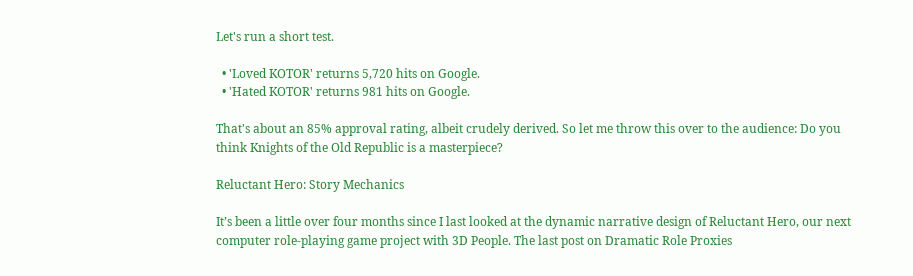Let's run a short test.

  • 'Loved KOTOR' returns 5,720 hits on Google.
  • 'Hated KOTOR' returns 981 hits on Google.

That's about an 85% approval rating, albeit crudely derived. So let me throw this over to the audience: Do you think Knights of the Old Republic is a masterpiece?

Reluctant Hero: Story Mechanics

It’s been a little over four months since I last looked at the dynamic narrative design of Reluctant Hero, our next computer role-playing game project with 3D People. The last post on Dramatic Role Proxies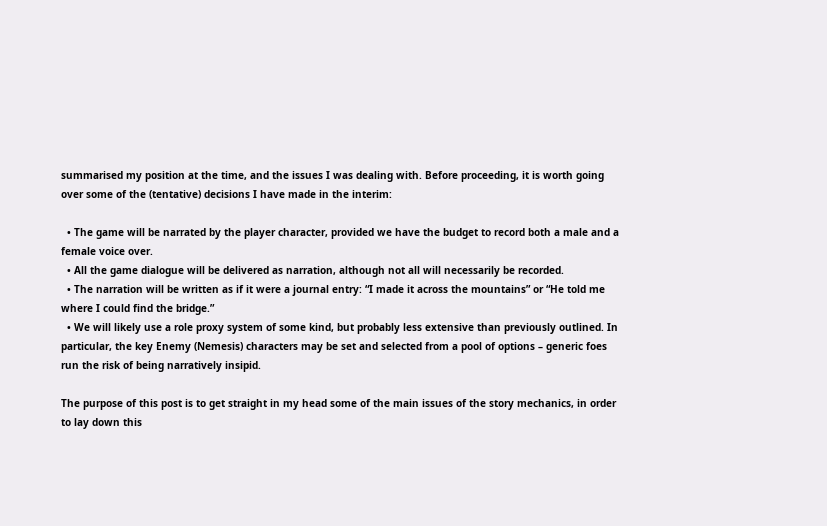summarised my position at the time, and the issues I was dealing with. Before proceeding, it is worth going over some of the (tentative) decisions I have made in the interim:

  • The game will be narrated by the player character, provided we have the budget to record both a male and a female voice over.
  • All the game dialogue will be delivered as narration, although not all will necessarily be recorded.
  • The narration will be written as if it were a journal entry: “I made it across the mountains” or “He told me where I could find the bridge.”
  • We will likely use a role proxy system of some kind, but probably less extensive than previously outlined. In particular, the key Enemy (Nemesis) characters may be set and selected from a pool of options – generic foes run the risk of being narratively insipid.

The purpose of this post is to get straight in my head some of the main issues of the story mechanics, in order to lay down this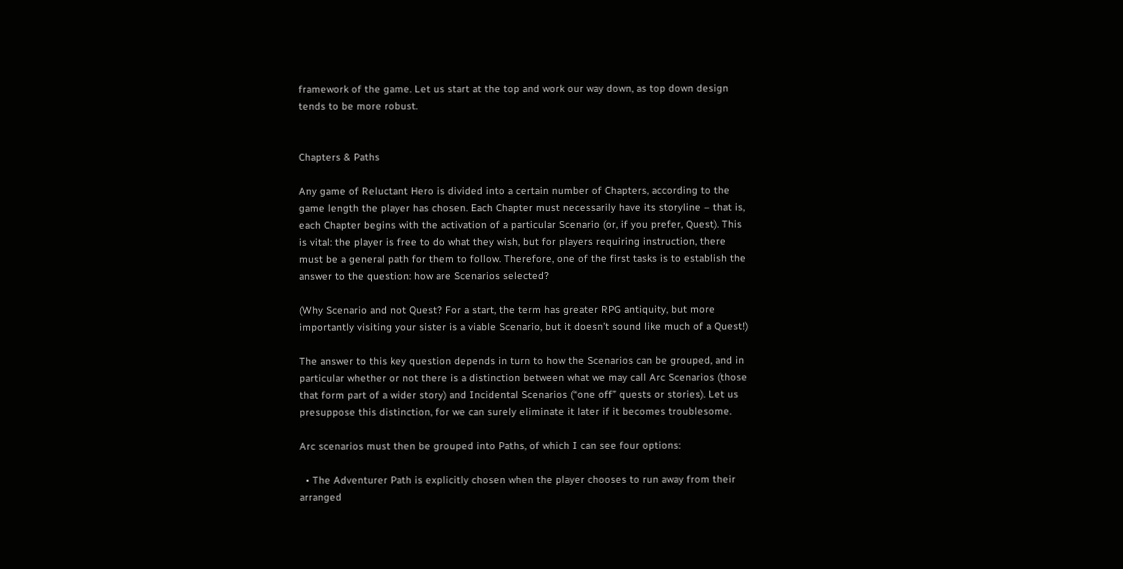framework of the game. Let us start at the top and work our way down, as top down design tends to be more robust.


Chapters & Paths

Any game of Reluctant Hero is divided into a certain number of Chapters, according to the game length the player has chosen. Each Chapter must necessarily have its storyline – that is, each Chapter begins with the activation of a particular Scenario (or, if you prefer, Quest). This is vital: the player is free to do what they wish, but for players requiring instruction, there must be a general path for them to follow. Therefore, one of the first tasks is to establish the answer to the question: how are Scenarios selected?

(Why Scenario and not Quest? For a start, the term has greater RPG antiquity, but more importantly visiting your sister is a viable Scenario, but it doesn’t sound like much of a Quest!)

The answer to this key question depends in turn to how the Scenarios can be grouped, and in particular whether or not there is a distinction between what we may call Arc Scenarios (those that form part of a wider story) and Incidental Scenarios (“one off” quests or stories). Let us presuppose this distinction, for we can surely eliminate it later if it becomes troublesome.

Arc scenarios must then be grouped into Paths, of which I can see four options:

  • The Adventurer Path is explicitly chosen when the player chooses to run away from their arranged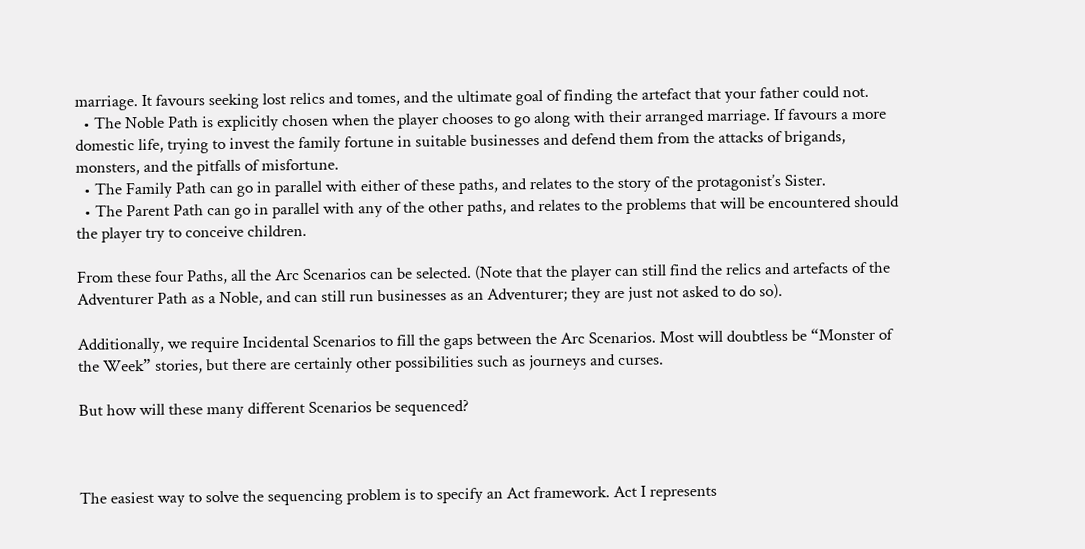marriage. It favours seeking lost relics and tomes, and the ultimate goal of finding the artefact that your father could not.
  • The Noble Path is explicitly chosen when the player chooses to go along with their arranged marriage. If favours a more domestic life, trying to invest the family fortune in suitable businesses and defend them from the attacks of brigands, monsters, and the pitfalls of misfortune.
  • The Family Path can go in parallel with either of these paths, and relates to the story of the protagonist’s Sister.
  • The Parent Path can go in parallel with any of the other paths, and relates to the problems that will be encountered should the player try to conceive children.

From these four Paths, all the Arc Scenarios can be selected. (Note that the player can still find the relics and artefacts of the Adventurer Path as a Noble, and can still run businesses as an Adventurer; they are just not asked to do so).

Additionally, we require Incidental Scenarios to fill the gaps between the Arc Scenarios. Most will doubtless be “Monster of the Week” stories, but there are certainly other possibilities such as journeys and curses.

But how will these many different Scenarios be sequenced?



The easiest way to solve the sequencing problem is to specify an Act framework. Act I represents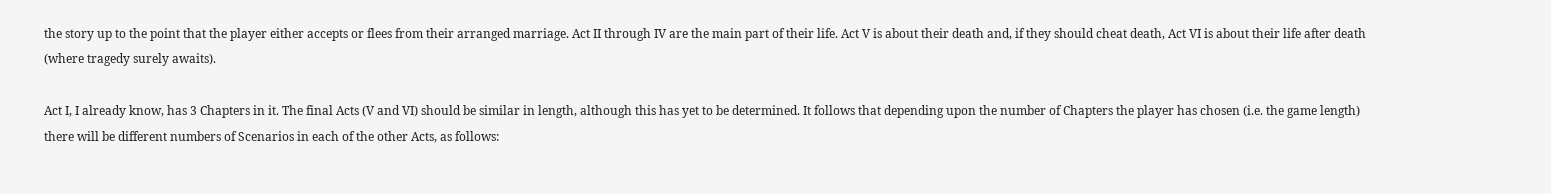the story up to the point that the player either accepts or flees from their arranged marriage. Act II through IV are the main part of their life. Act V is about their death and, if they should cheat death, Act VI is about their life after death (where tragedy surely awaits).

Act I, I already know, has 3 Chapters in it. The final Acts (V and VI) should be similar in length, although this has yet to be determined. It follows that depending upon the number of Chapters the player has chosen (i.e. the game length) there will be different numbers of Scenarios in each of the other Acts, as follows: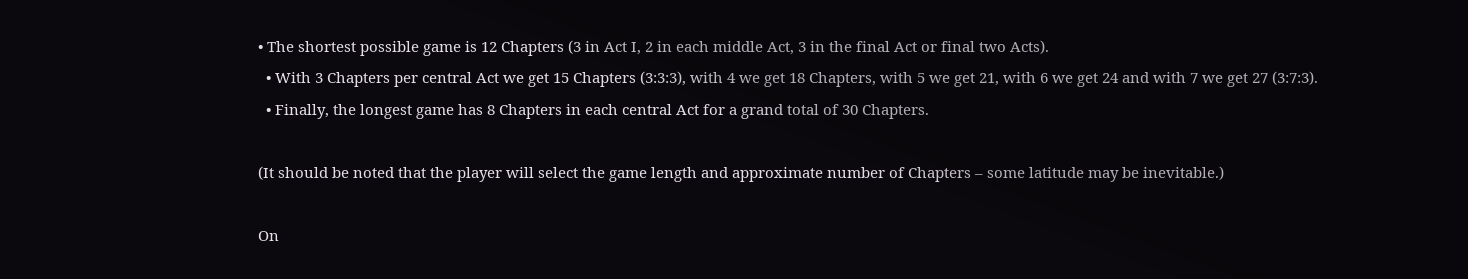• The shortest possible game is 12 Chapters (3 in Act I, 2 in each middle Act, 3 in the final Act or final two Acts).
  • With 3 Chapters per central Act we get 15 Chapters (3:3:3), with 4 we get 18 Chapters, with 5 we get 21, with 6 we get 24 and with 7 we get 27 (3:7:3).
  • Finally, the longest game has 8 Chapters in each central Act for a grand total of 30 Chapters.

(It should be noted that the player will select the game length and approximate number of Chapters – some latitude may be inevitable.)

On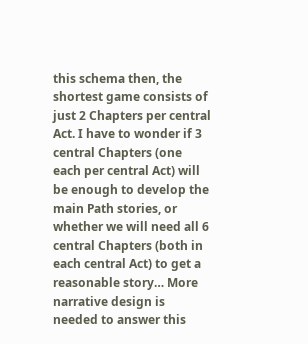this schema then, the shortest game consists of just 2 Chapters per central Act. I have to wonder if 3 central Chapters (one each per central Act) will be enough to develop the main Path stories, or whether we will need all 6 central Chapters (both in each central Act) to get a reasonable story… More narrative design is needed to answer this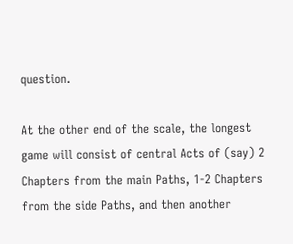question.

At the other end of the scale, the longest game will consist of central Acts of (say) 2 Chapters from the main Paths, 1-2 Chapters from the side Paths, and then another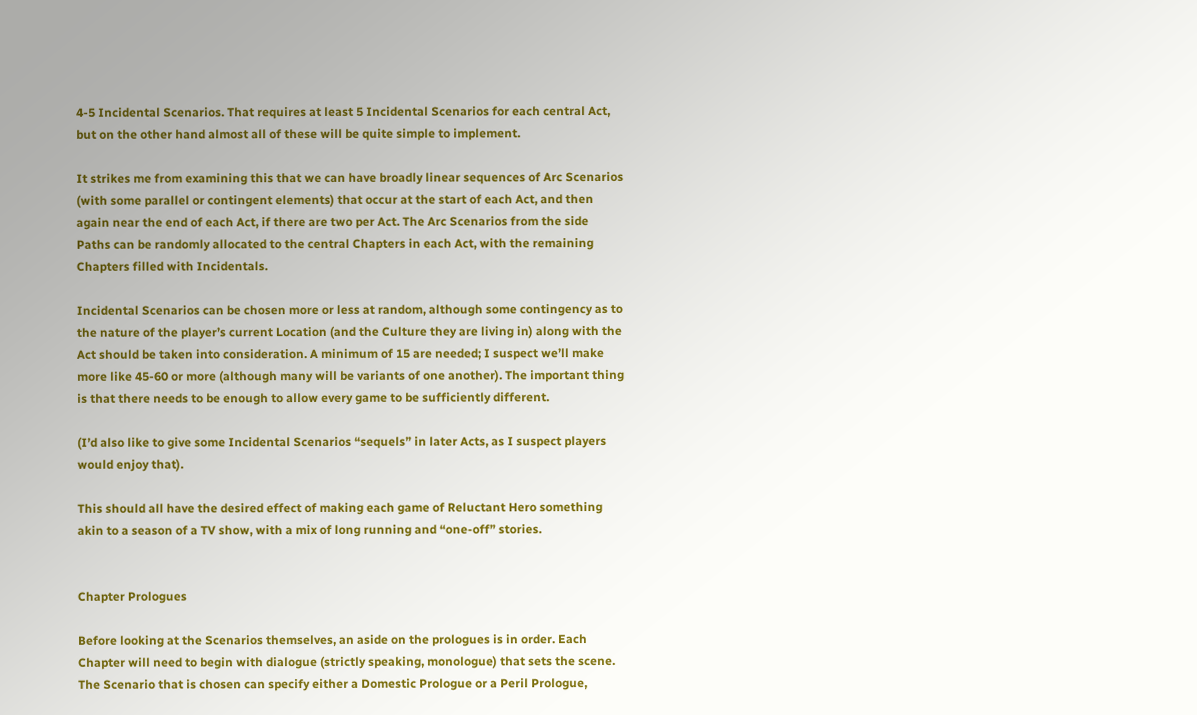4-5 Incidental Scenarios. That requires at least 5 Incidental Scenarios for each central Act, but on the other hand almost all of these will be quite simple to implement.

It strikes me from examining this that we can have broadly linear sequences of Arc Scenarios (with some parallel or contingent elements) that occur at the start of each Act, and then again near the end of each Act, if there are two per Act. The Arc Scenarios from the side Paths can be randomly allocated to the central Chapters in each Act, with the remaining Chapters filled with Incidentals.

Incidental Scenarios can be chosen more or less at random, although some contingency as to the nature of the player’s current Location (and the Culture they are living in) along with the Act should be taken into consideration. A minimum of 15 are needed; I suspect we’ll make more like 45-60 or more (although many will be variants of one another). The important thing is that there needs to be enough to allow every game to be sufficiently different.

(I’d also like to give some Incidental Scenarios “sequels” in later Acts, as I suspect players would enjoy that).

This should all have the desired effect of making each game of Reluctant Hero something akin to a season of a TV show, with a mix of long running and “one-off” stories.


Chapter Prologues

Before looking at the Scenarios themselves, an aside on the prologues is in order. Each Chapter will need to begin with dialogue (strictly speaking, monologue) that sets the scene. The Scenario that is chosen can specify either a Domestic Prologue or a Peril Prologue,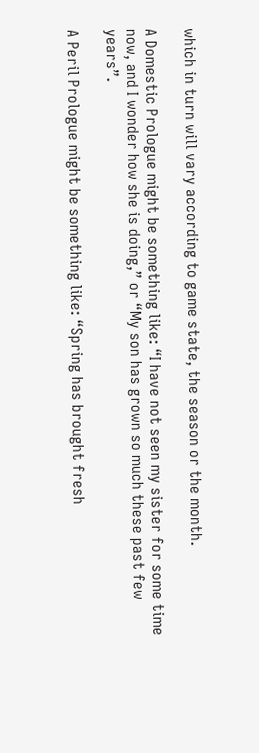which in turn will vary according to game state, the season or the month.

A Domestic Prologue might be something like: “I have not seen my sister for some time now, and I wonder how she is doing,” or “My son has grown so much these past few years”.

A Peril Prologue might be something like: “Spring has brought fresh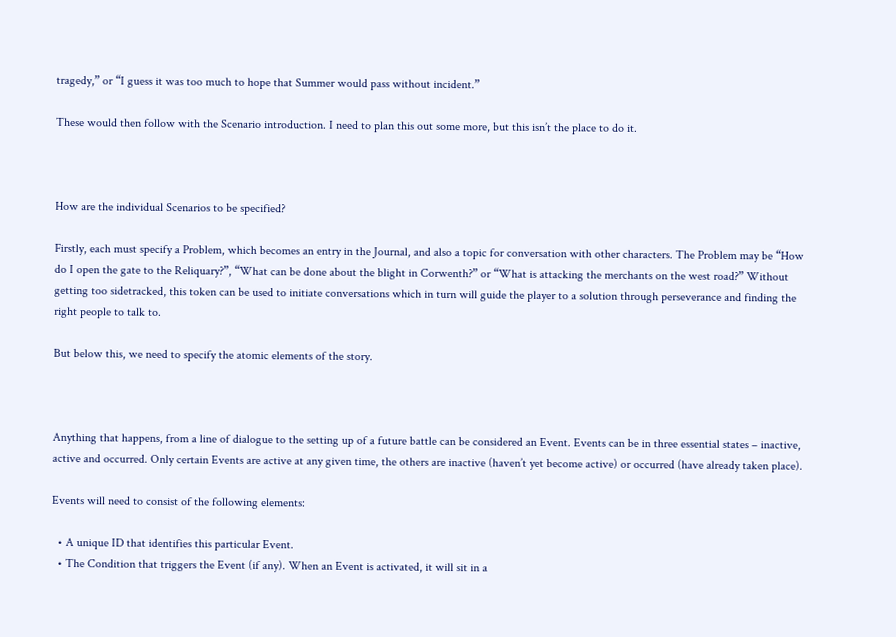tragedy,” or “I guess it was too much to hope that Summer would pass without incident.”

These would then follow with the Scenario introduction. I need to plan this out some more, but this isn’t the place to do it.



How are the individual Scenarios to be specified?

Firstly, each must specify a Problem, which becomes an entry in the Journal, and also a topic for conversation with other characters. The Problem may be “How do I open the gate to the Reliquary?”, “What can be done about the blight in Corwenth?” or “What is attacking the merchants on the west road?” Without getting too sidetracked, this token can be used to initiate conversations which in turn will guide the player to a solution through perseverance and finding the right people to talk to.

But below this, we need to specify the atomic elements of the story.



Anything that happens, from a line of dialogue to the setting up of a future battle can be considered an Event. Events can be in three essential states – inactive, active and occurred. Only certain Events are active at any given time, the others are inactive (haven’t yet become active) or occurred (have already taken place).

Events will need to consist of the following elements:

  • A unique ID that identifies this particular Event.
  • The Condition that triggers the Event (if any). When an Event is activated, it will sit in a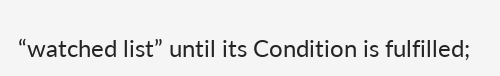“watched list” until its Condition is fulfilled;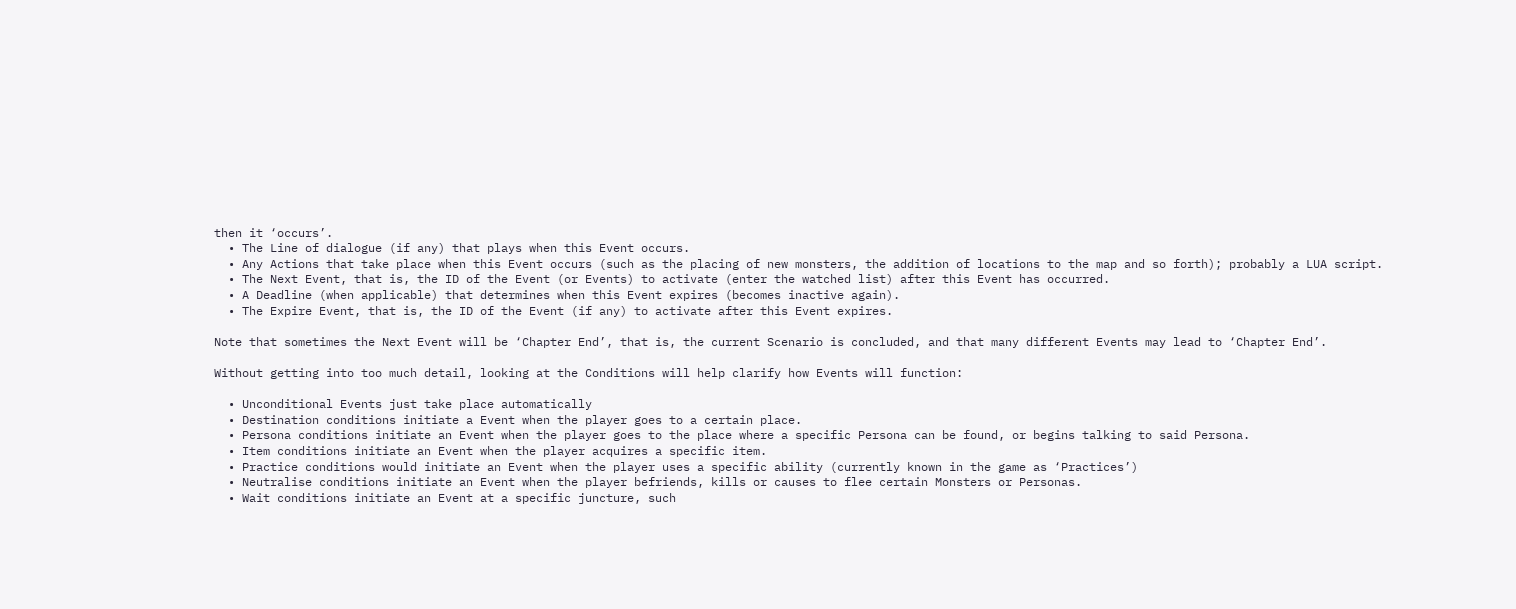then it ‘occurs’.
  • The Line of dialogue (if any) that plays when this Event occurs.
  • Any Actions that take place when this Event occurs (such as the placing of new monsters, the addition of locations to the map and so forth); probably a LUA script.
  • The Next Event, that is, the ID of the Event (or Events) to activate (enter the watched list) after this Event has occurred.
  • A Deadline (when applicable) that determines when this Event expires (becomes inactive again).
  • The Expire Event, that is, the ID of the Event (if any) to activate after this Event expires.

Note that sometimes the Next Event will be ‘Chapter End’, that is, the current Scenario is concluded, and that many different Events may lead to ‘Chapter End’.

Without getting into too much detail, looking at the Conditions will help clarify how Events will function:

  • Unconditional Events just take place automatically
  • Destination conditions initiate a Event when the player goes to a certain place.
  • Persona conditions initiate an Event when the player goes to the place where a specific Persona can be found, or begins talking to said Persona.
  • Item conditions initiate an Event when the player acquires a specific item.
  • Practice conditions would initiate an Event when the player uses a specific ability (currently known in the game as ‘Practices’)
  • Neutralise conditions initiate an Event when the player befriends, kills or causes to flee certain Monsters or Personas.
  • Wait conditions initiate an Event at a specific juncture, such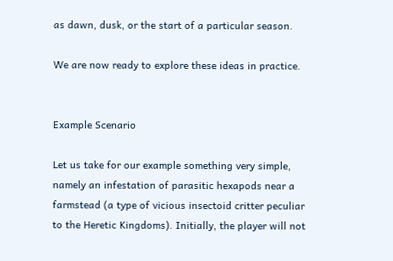as dawn, dusk, or the start of a particular season.

We are now ready to explore these ideas in practice.


Example Scenario

Let us take for our example something very simple, namely an infestation of parasitic hexapods near a farmstead (a type of vicious insectoid critter peculiar to the Heretic Kingdoms). Initially, the player will not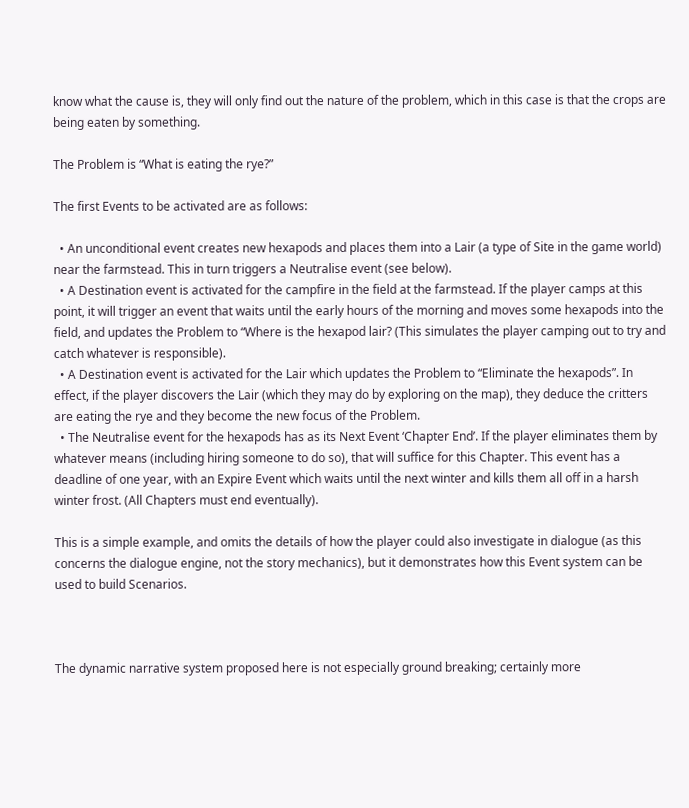know what the cause is, they will only find out the nature of the problem, which in this case is that the crops are being eaten by something.

The Problem is “What is eating the rye?”

The first Events to be activated are as follows:

  • An unconditional event creates new hexapods and places them into a Lair (a type of Site in the game world) near the farmstead. This in turn triggers a Neutralise event (see below).
  • A Destination event is activated for the campfire in the field at the farmstead. If the player camps at this point, it will trigger an event that waits until the early hours of the morning and moves some hexapods into the field, and updates the Problem to “Where is the hexapod lair? (This simulates the player camping out to try and catch whatever is responsible).
  • A Destination event is activated for the Lair which updates the Problem to “Eliminate the hexapods”. In effect, if the player discovers the Lair (which they may do by exploring on the map), they deduce the critters are eating the rye and they become the new focus of the Problem.
  • The Neutralise event for the hexapods has as its Next Event ‘Chapter End’. If the player eliminates them by whatever means (including hiring someone to do so), that will suffice for this Chapter. This event has a deadline of one year, with an Expire Event which waits until the next winter and kills them all off in a harsh winter frost. (All Chapters must end eventually).

This is a simple example, and omits the details of how the player could also investigate in dialogue (as this concerns the dialogue engine, not the story mechanics), but it demonstrates how this Event system can be used to build Scenarios.



The dynamic narrative system proposed here is not especially ground breaking; certainly more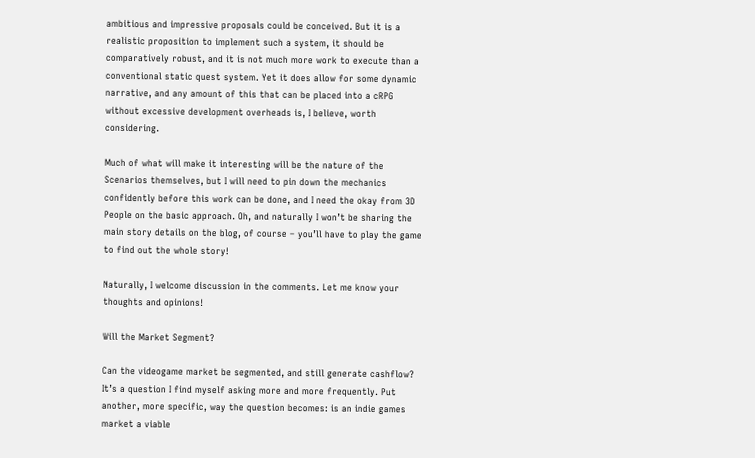ambitious and impressive proposals could be conceived. But it is a realistic proposition to implement such a system, it should be comparatively robust, and it is not much more work to execute than a conventional static quest system. Yet it does allow for some dynamic narrative, and any amount of this that can be placed into a cRPG without excessive development overheads is, I believe, worth considering.

Much of what will make it interesting will be the nature of the Scenarios themselves, but I will need to pin down the mechanics confidently before this work can be done, and I need the okay from 3D People on the basic approach. Oh, and naturally I won’t be sharing the main story details on the blog, of course – you’ll have to play the game to find out the whole story!

Naturally, I welcome discussion in the comments. Let me know your thoughts and opinions!

Will the Market Segment?

Can the videogame market be segmented, and still generate cashflow? It’s a question I find myself asking more and more frequently. Put another, more specific, way the question becomes: is an indie games market a viable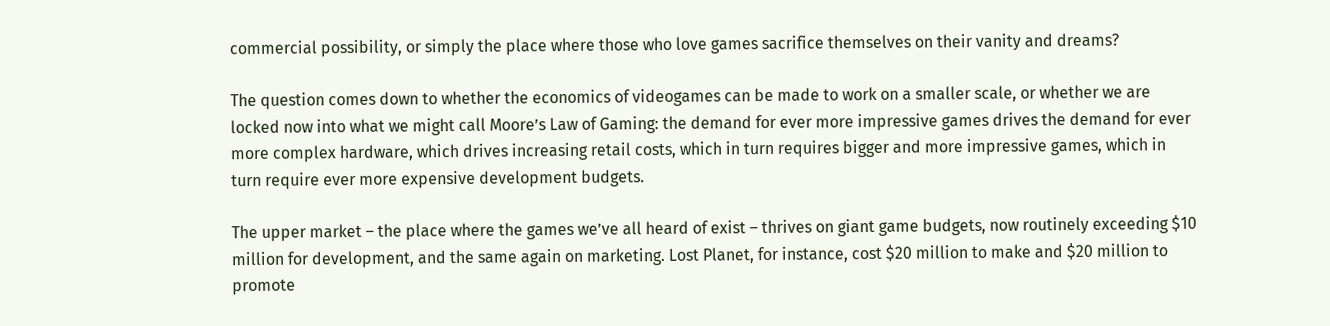commercial possibility, or simply the place where those who love games sacrifice themselves on their vanity and dreams?

The question comes down to whether the economics of videogames can be made to work on a smaller scale, or whether we are locked now into what we might call Moore’s Law of Gaming: the demand for ever more impressive games drives the demand for ever more complex hardware, which drives increasing retail costs, which in turn requires bigger and more impressive games, which in turn require ever more expensive development budgets.

The upper market – the place where the games we’ve all heard of exist – thrives on giant game budgets, now routinely exceeding $10 million for development, and the same again on marketing. Lost Planet, for instance, cost $20 million to make and $20 million to promote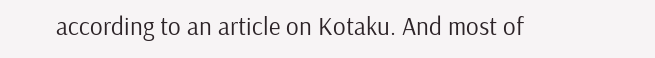according to an article on Kotaku. And most of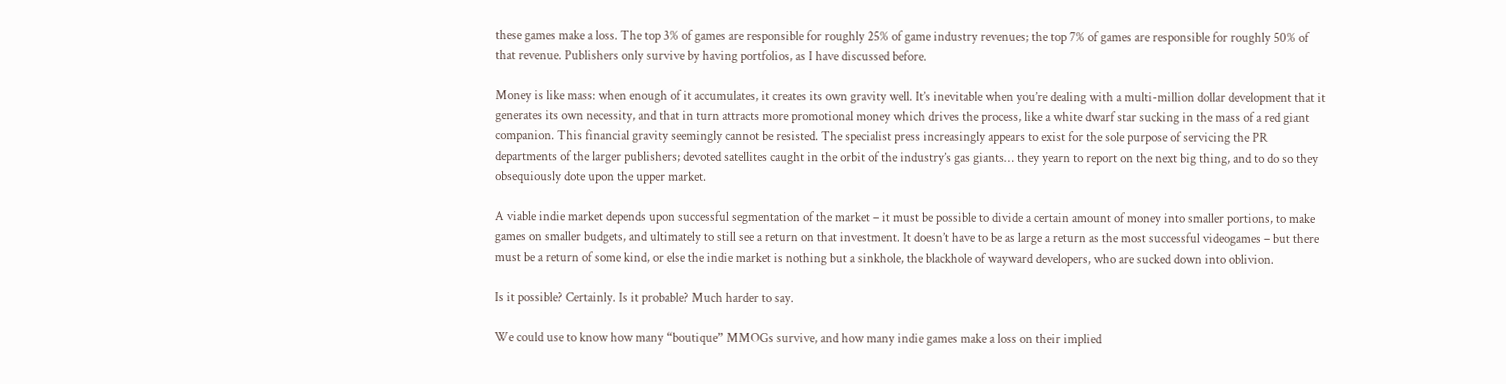these games make a loss. The top 3% of games are responsible for roughly 25% of game industry revenues; the top 7% of games are responsible for roughly 50% of that revenue. Publishers only survive by having portfolios, as I have discussed before.

Money is like mass: when enough of it accumulates, it creates its own gravity well. It’s inevitable when you’re dealing with a multi-million dollar development that it generates its own necessity, and that in turn attracts more promotional money which drives the process, like a white dwarf star sucking in the mass of a red giant companion. This financial gravity seemingly cannot be resisted. The specialist press increasingly appears to exist for the sole purpose of servicing the PR departments of the larger publishers; devoted satellites caught in the orbit of the industry’s gas giants… they yearn to report on the next big thing, and to do so they obsequiously dote upon the upper market.

A viable indie market depends upon successful segmentation of the market – it must be possible to divide a certain amount of money into smaller portions, to make games on smaller budgets, and ultimately to still see a return on that investment. It doesn’t have to be as large a return as the most successful videogames – but there must be a return of some kind, or else the indie market is nothing but a sinkhole, the blackhole of wayward developers, who are sucked down into oblivion.

Is it possible? Certainly. Is it probable? Much harder to say.

We could use to know how many “boutique” MMOGs survive, and how many indie games make a loss on their implied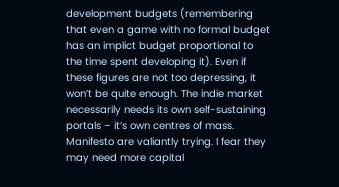development budgets (remembering that even a game with no formal budget has an implict budget proportional to the time spent developing it). Even if these figures are not too depressing, it won’t be quite enough. The indie market necessarily needs its own self-sustaining portals – it’s own centres of mass. Manifesto are valiantly trying. I fear they may need more capital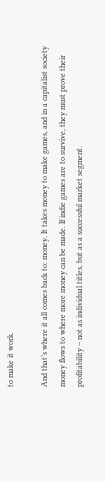to make it work.

And that’s where it all comes back to: money. It takes money to make games, and in a capitalist society money flows to where more money can be made. If indie games are to survive, they must prove their profitability – not as individual titles, but as a successful market segment.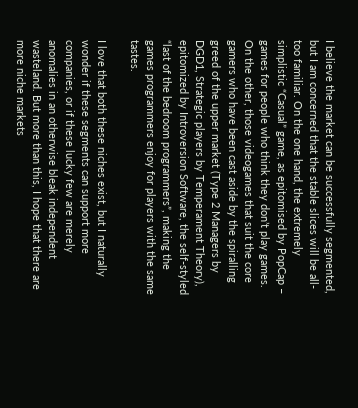I believe the market can be successfully segmented, but I am concerned that the stable slices will be all-too familiar. On the one hand, the extremely simplistic “Casual” game, as epitomised by PopCap – games for people who think they don’t play games. On the other, those videogames that suit the core gamers who have been cast aside by the spiralling greed of the upper market (Type 2 Managers by DGD1, Strategic players by Temperament Theory), epitomized by Introversion Software, the self-styled “last of the bedroom programmers”, making the games programmers enjoy for players with the same tastes.

I love that both these niches exist, but I naturally wonder if these segments can support more companies, or if these lucky few are merely anomalies in an otherwise bleak independent wasteland. But more than this, I hope that there are more niche markets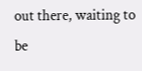out there, waiting to be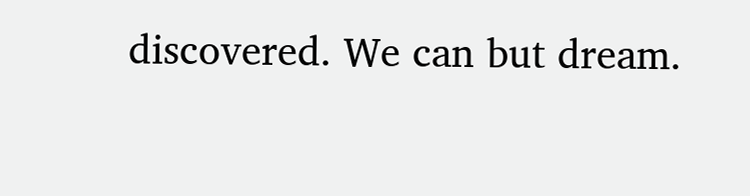discovered. We can but dream.